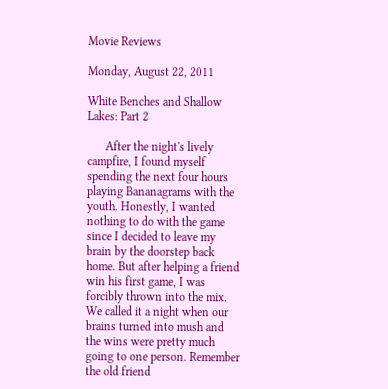Movie Reviews

Monday, August 22, 2011

White Benches and Shallow Lakes: Part 2

      After the night's lively campfire, I found myself spending the next four hours playing Bananagrams with the youth. Honestly, I wanted nothing to do with the game since I decided to leave my brain by the doorstep back home. But after helping a friend win his first game, I was forcibly thrown into the mix. We called it a night when our brains turned into mush and the wins were pretty much going to one person. Remember the old friend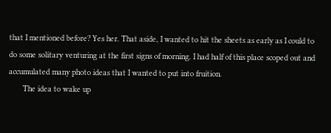that I mentioned before? Yes her. That aside, I wanted to hit the sheets as early as I could to do some solitary venturing at the first signs of morning. I had half of this place scoped out and accumulated many photo ideas that I wanted to put into fruition.
       The idea to wake up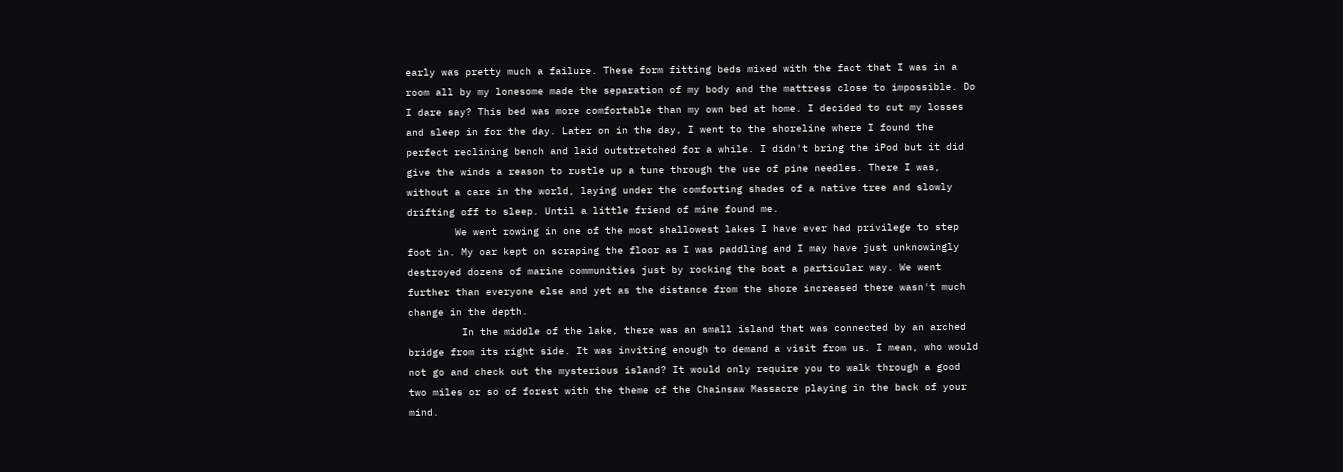early was pretty much a failure. These form fitting beds mixed with the fact that I was in a room all by my lonesome made the separation of my body and the mattress close to impossible. Do I dare say? This bed was more comfortable than my own bed at home. I decided to cut my losses and sleep in for the day. Later on in the day, I went to the shoreline where I found the perfect reclining bench and laid outstretched for a while. I didn't bring the iPod but it did give the winds a reason to rustle up a tune through the use of pine needles. There I was, without a care in the world, laying under the comforting shades of a native tree and slowly drifting off to sleep. Until a little friend of mine found me.
        We went rowing in one of the most shallowest lakes I have ever had privilege to step foot in. My oar kept on scraping the floor as I was paddling and I may have just unknowingly destroyed dozens of marine communities just by rocking the boat a particular way. We went further than everyone else and yet as the distance from the shore increased there wasn't much change in the depth.
         In the middle of the lake, there was an small island that was connected by an arched bridge from its right side. It was inviting enough to demand a visit from us. I mean, who would not go and check out the mysterious island? It would only require you to walk through a good two miles or so of forest with the theme of the Chainsaw Massacre playing in the back of your mind.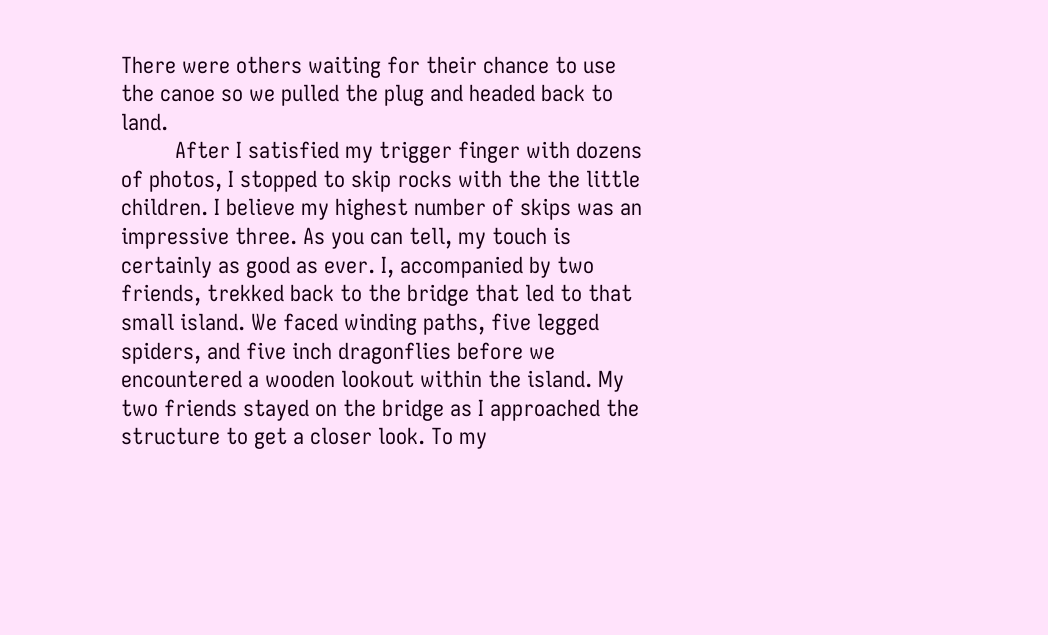There were others waiting for their chance to use the canoe so we pulled the plug and headed back to land.
         After I satisfied my trigger finger with dozens of photos, I stopped to skip rocks with the the little children. I believe my highest number of skips was an impressive three. As you can tell, my touch is certainly as good as ever. I, accompanied by two friends, trekked back to the bridge that led to that small island. We faced winding paths, five legged spiders, and five inch dragonflies before we encountered a wooden lookout within the island. My two friends stayed on the bridge as I approached the structure to get a closer look. To my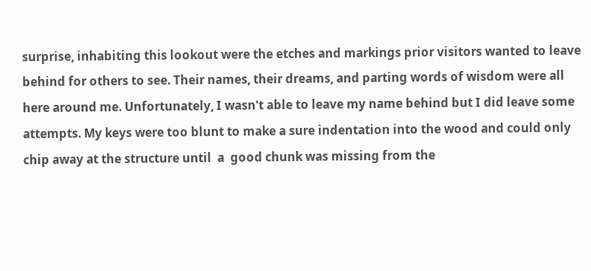surprise, inhabiting this lookout were the etches and markings prior visitors wanted to leave behind for others to see. Their names, their dreams, and parting words of wisdom were all here around me. Unfortunately, I wasn't able to leave my name behind but I did leave some attempts. My keys were too blunt to make a sure indentation into the wood and could only chip away at the structure until  a  good chunk was missing from the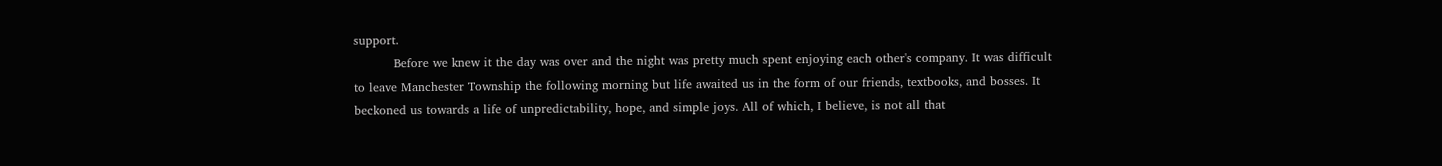support.
          Before we knew it the day was over and the night was pretty much spent enjoying each other's company. It was difficult to leave Manchester Township the following morning but life awaited us in the form of our friends, textbooks, and bosses. It beckoned us towards a life of unpredictability, hope, and simple joys. All of which, I believe, is not all that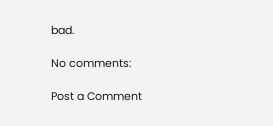bad.

No comments:

Post a Comment